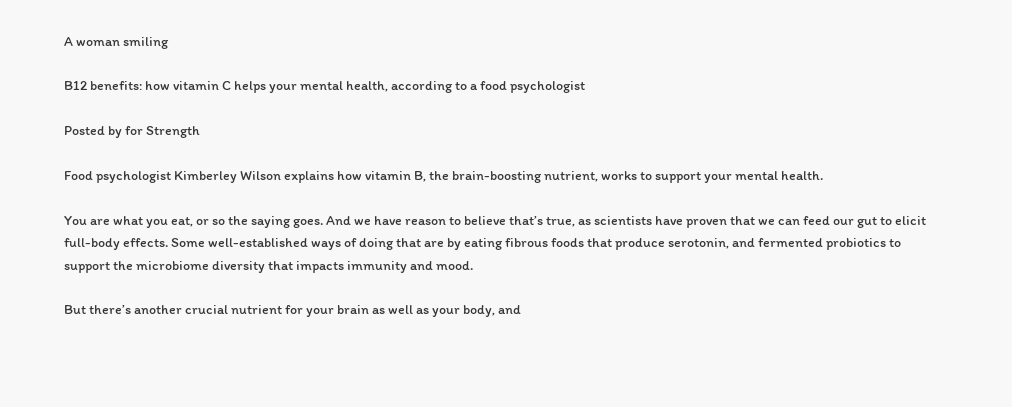A woman smiling

B12 benefits: how vitamin C helps your mental health, according to a food psychologist

Posted by for Strength

Food psychologist Kimberley Wilson explains how vitamin B, the brain-boosting nutrient, works to support your mental health.

You are what you eat, or so the saying goes. And we have reason to believe that’s true, as scientists have proven that we can feed our gut to elicit full-body effects. Some well-established ways of doing that are by eating fibrous foods that produce serotonin, and fermented probiotics to support the microbiome diversity that impacts immunity and mood.

But there’s another crucial nutrient for your brain as well as your body, and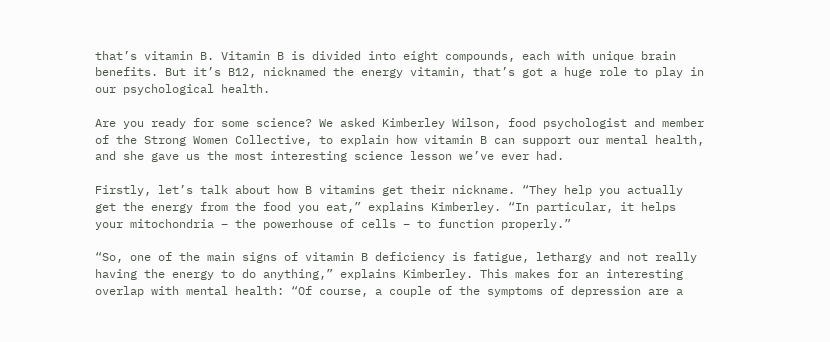that’s vitamin B. Vitamin B is divided into eight compounds, each with unique brain benefits. But it’s B12, nicknamed the energy vitamin, that’s got a huge role to play in our psychological health.

Are you ready for some science? We asked Kimberley Wilson, food psychologist and member of the Strong Women Collective, to explain how vitamin B can support our mental health, and she gave us the most interesting science lesson we’ve ever had.

Firstly, let’s talk about how B vitamins get their nickname. “They help you actually get the energy from the food you eat,” explains Kimberley. “In particular, it helps your mitochondria – the powerhouse of cells – to function properly.”

“So, one of the main signs of vitamin B deficiency is fatigue, lethargy and not really having the energy to do anything,” explains Kimberley. This makes for an interesting overlap with mental health: “Of course, a couple of the symptoms of depression are a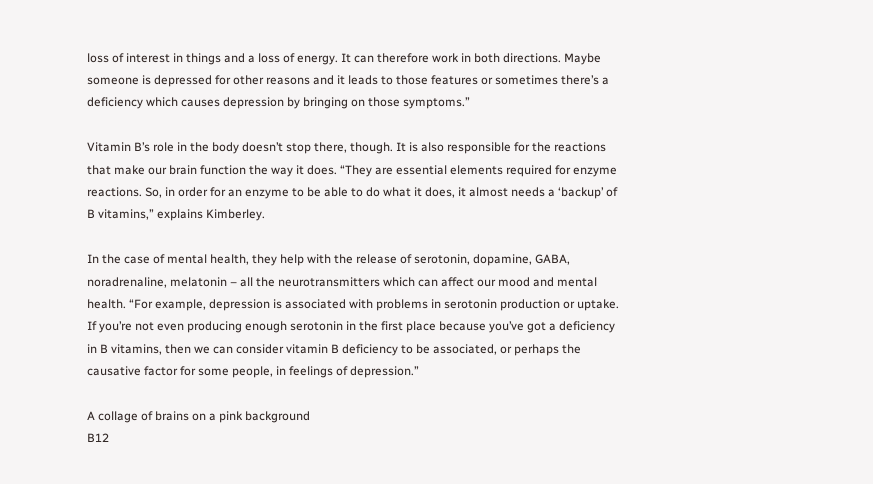loss of interest in things and a loss of energy. It can therefore work in both directions. Maybe someone is depressed for other reasons and it leads to those features or sometimes there’s a deficiency which causes depression by bringing on those symptoms.”

Vitamin B’s role in the body doesn’t stop there, though. It is also responsible for the reactions that make our brain function the way it does. “They are essential elements required for enzyme reactions. So, in order for an enzyme to be able to do what it does, it almost needs a ‘backup’ of B vitamins,” explains Kimberley.

In the case of mental health, they help with the release of serotonin, dopamine, GABA, noradrenaline, melatonin – all the neurotransmitters which can affect our mood and mental health. “For example, depression is associated with problems in serotonin production or uptake. If you’re not even producing enough serotonin in the first place because you’ve got a deficiency in B vitamins, then we can consider vitamin B deficiency to be associated, or perhaps the causative factor for some people, in feelings of depression.”

A collage of brains on a pink background
B12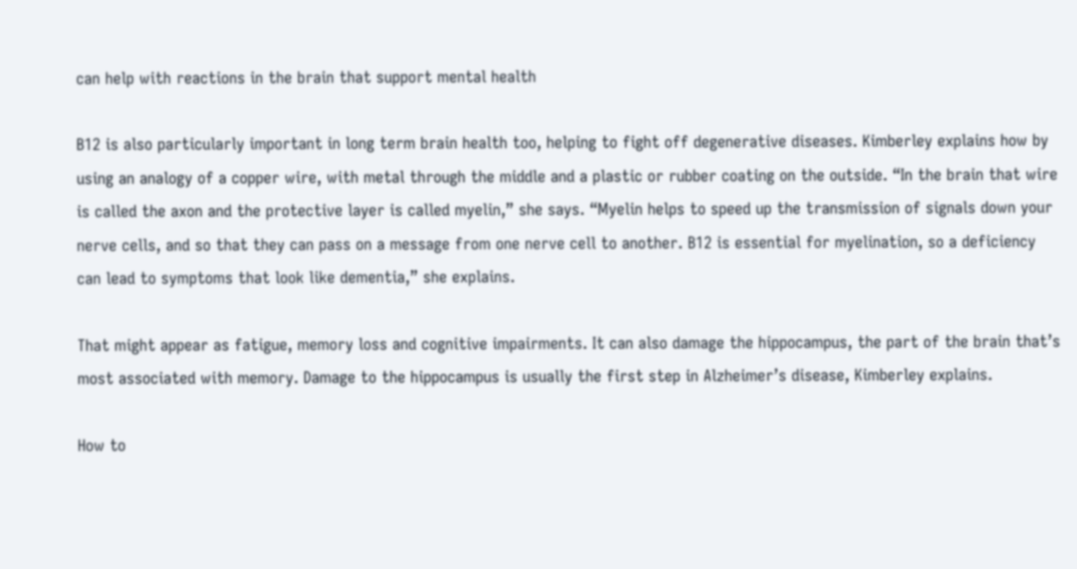can help with reactions in the brain that support mental health

B12 is also particularly important in long term brain health too, helping to fight off degenerative diseases. Kimberley explains how by using an analogy of a copper wire, with metal through the middle and a plastic or rubber coating on the outside. “In the brain that wire is called the axon and the protective layer is called myelin,” she says. “Myelin helps to speed up the transmission of signals down your nerve cells, and so that they can pass on a message from one nerve cell to another. B12 is essential for myelination, so a deficiency can lead to symptoms that look like dementia,” she explains.

That might appear as fatigue, memory loss and cognitive impairments. It can also damage the hippocampus, the part of the brain that’s most associated with memory. Damage to the hippocampus is usually the first step in Alzheimer’s disease, Kimberley explains.

How to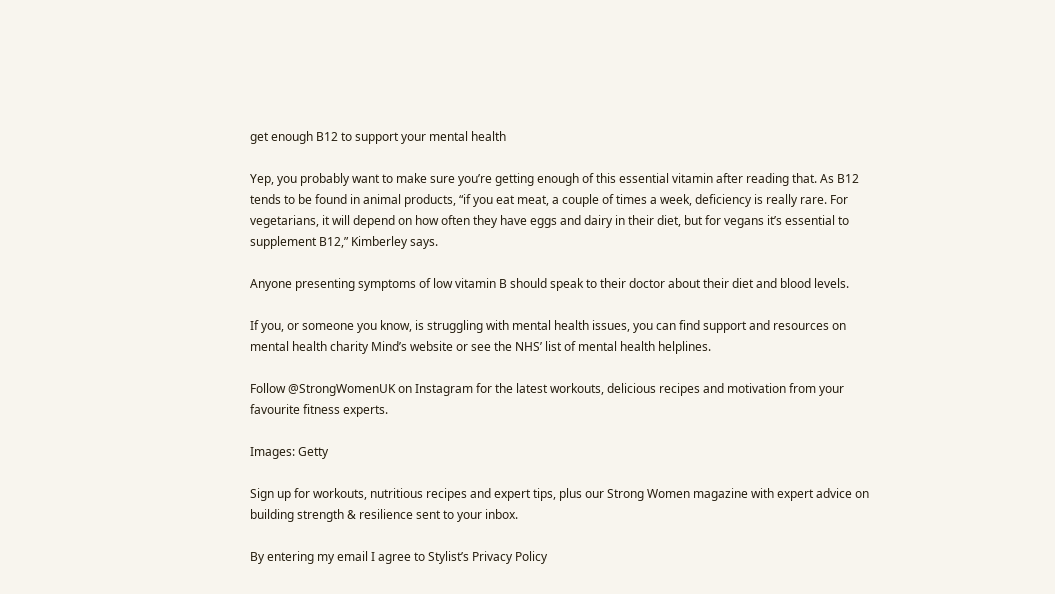get enough B12 to support your mental health

Yep, you probably want to make sure you’re getting enough of this essential vitamin after reading that. As B12 tends to be found in animal products, “if you eat meat, a couple of times a week, deficiency is really rare. For vegetarians, it will depend on how often they have eggs and dairy in their diet, but for vegans it’s essential to supplement B12,” Kimberley says.

Anyone presenting symptoms of low vitamin B should speak to their doctor about their diet and blood levels.

If you, or someone you know, is struggling with mental health issues, you can find support and resources on mental health charity Mind’s website or see the NHS’ list of mental health helplines.

Follow @StrongWomenUK on Instagram for the latest workouts, delicious recipes and motivation from your favourite fitness experts.

Images: Getty

Sign up for workouts, nutritious recipes and expert tips, plus our Strong Women magazine with expert advice on building strength & resilience sent to your inbox.

By entering my email I agree to Stylist’s Privacy Policy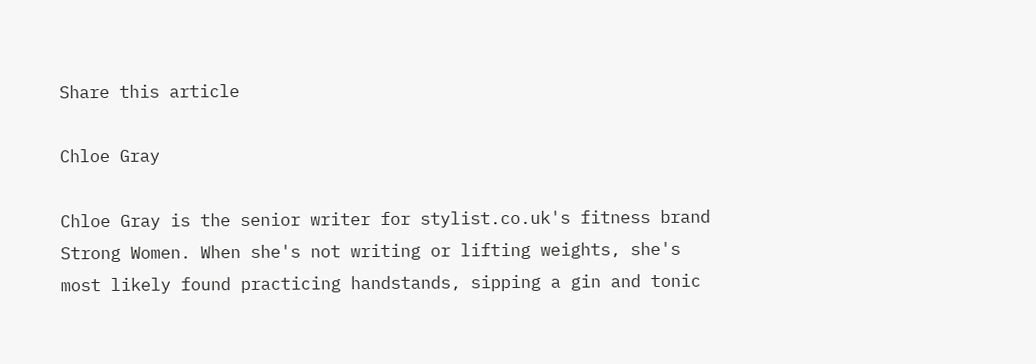Share this article

Chloe Gray

Chloe Gray is the senior writer for stylist.co.uk's fitness brand Strong Women. When she's not writing or lifting weights, she's most likely found practicing handstands, sipping a gin and tonic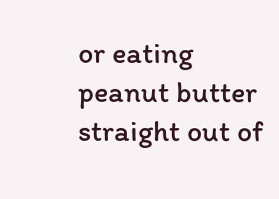or eating peanut butter straight out of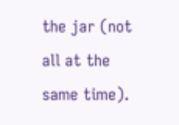the jar (not all at the same time).